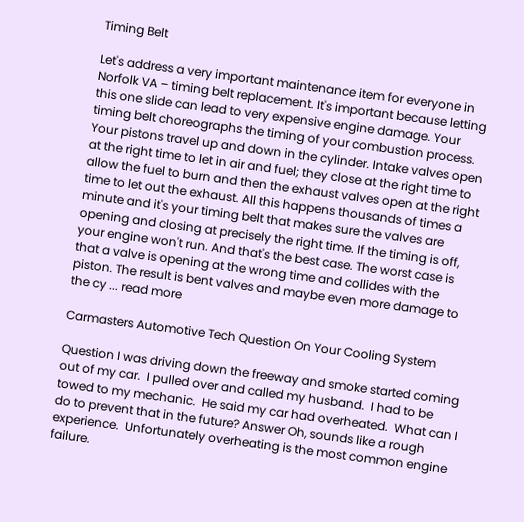Timing Belt

Let's address a very important maintenance item for everyone in Norfolk VA – timing belt replacement. It's important because letting this one slide can lead to very expensive engine damage. Your timing belt choreographs the timing of your combustion process. Your pistons travel up and down in the cylinder. Intake valves open at the right time to let in air and fuel; they close at the right time to allow the fuel to burn and then the exhaust valves open at the right time to let out the exhaust. All this happens thousands of times a minute and it's your timing belt that makes sure the valves are opening and closing at precisely the right time. If the timing is off, your engine won't run. And that's the best case. The worst case is that a valve is opening at the wrong time and collides with the piston. The result is bent valves and maybe even more damage to the cy ... read more

Carmasters Automotive Tech Question On Your Cooling System

Question I was driving down the freeway and smoke started coming out of my car.  I pulled over and called my husband.  I had to be towed to my mechanic.  He said my car had overheated.  What can I do to prevent that in the future? Answer Oh, sounds like a rough experience.  Unfortunately overheating is the most common engine failure.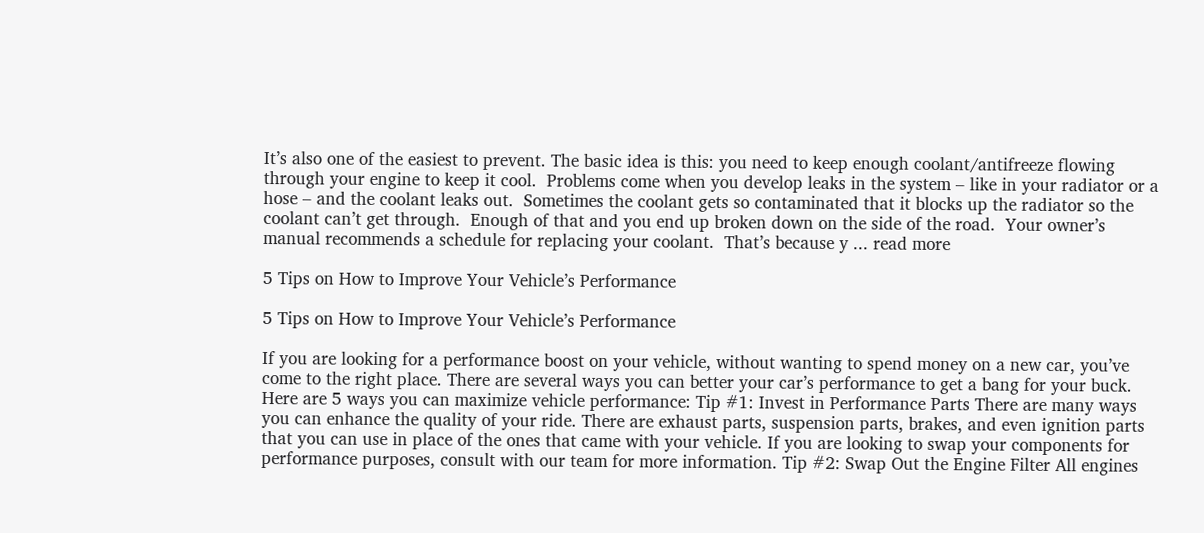It’s also one of the easiest to prevent. The basic idea is this: you need to keep enough coolant/antifreeze flowing through your engine to keep it cool.  Problems come when you develop leaks in the system – like in your radiator or a hose – and the coolant leaks out.  Sometimes the coolant gets so contaminated that it blocks up the radiator so the coolant can’t get through.  Enough of that and you end up broken down on the side of the road.  Your owner’s manual recommends a schedule for replacing your coolant.  That’s because y ... read more

5 Tips on How to Improve Your Vehicle’s Performance

5 Tips on How to Improve Your Vehicle’s Performance

If you are looking for a performance boost on your vehicle, without wanting to spend money on a new car, you’ve come to the right place. There are several ways you can better your car’s performance to get a bang for your buck. Here are 5 ways you can maximize vehicle performance: Tip #1: Invest in Performance Parts There are many ways you can enhance the quality of your ride. There are exhaust parts, suspension parts, brakes, and even ignition parts that you can use in place of the ones that came with your vehicle. If you are looking to swap your components for performance purposes, consult with our team for more information. Tip #2: Swap Out the Engine Filter All engines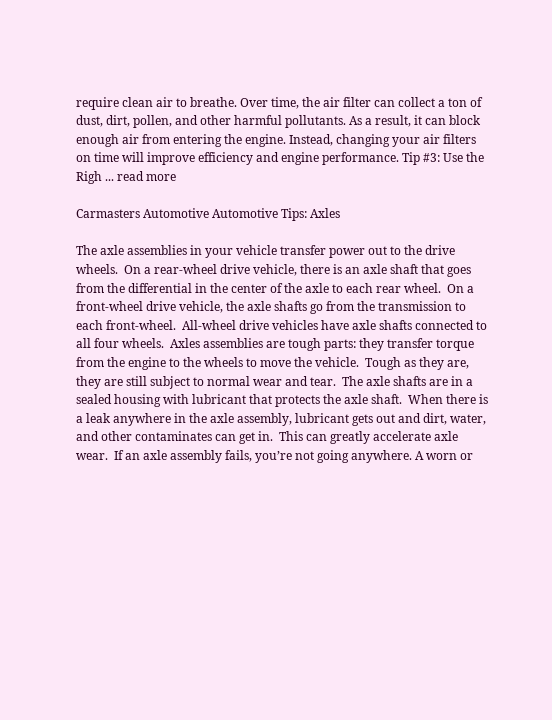require clean air to breathe. Over time, the air filter can collect a ton of dust, dirt, pollen, and other harmful pollutants. As a result, it can block enough air from entering the engine. Instead, changing your air filters on time will improve efficiency and engine performance. Tip #3: Use the Righ ... read more

Carmasters Automotive Automotive Tips: Axles

The axle assemblies in your vehicle transfer power out to the drive wheels.  On a rear-wheel drive vehicle, there is an axle shaft that goes from the differential in the center of the axle to each rear wheel.  On a front-wheel drive vehicle, the axle shafts go from the transmission to each front-wheel.  All-wheel drive vehicles have axle shafts connected to all four wheels.  Axles assemblies are tough parts: they transfer torque from the engine to the wheels to move the vehicle.  Tough as they are, they are still subject to normal wear and tear.  The axle shafts are in a sealed housing with lubricant that protects the axle shaft.  When there is a leak anywhere in the axle assembly, lubricant gets out and dirt, water, and other contaminates can get in.  This can greatly accelerate axle wear.  If an axle assembly fails, you’re not going anywhere. A worn or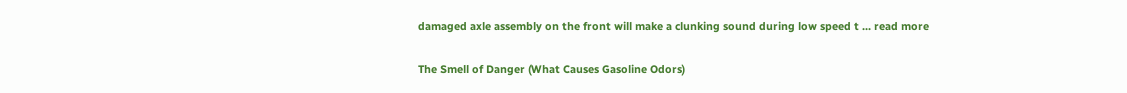damaged axle assembly on the front will make a clunking sound during low speed t ... read more

The Smell of Danger (What Causes Gasoline Odors)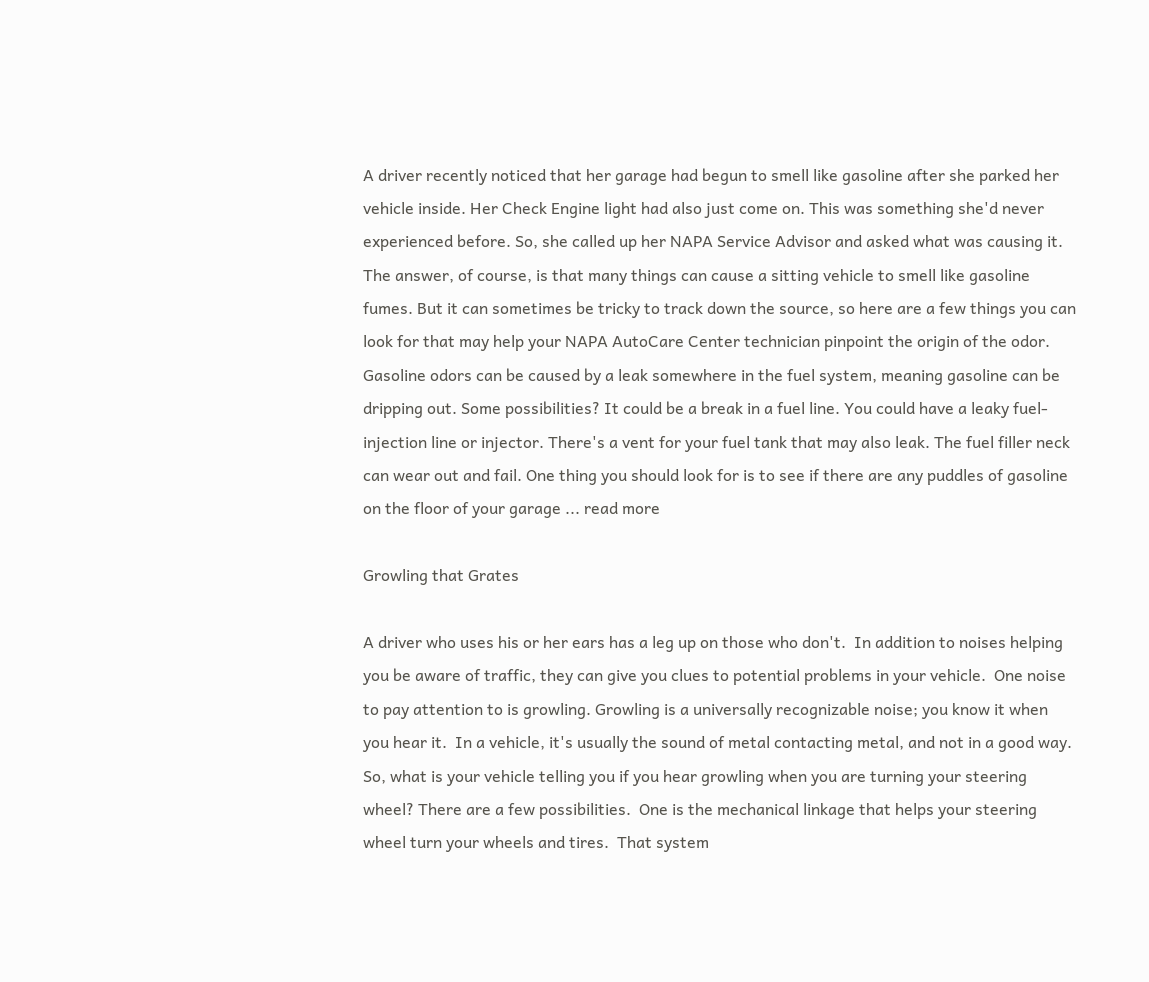A driver recently noticed that her garage had begun to smell like gasoline after she parked her vehicle inside. Her Check Engine light had also just come on. This was something she'd never experienced before. So, she called up her NAPA Service Advisor and asked what was causing it. The answer, of course, is that many things can cause a sitting vehicle to smell like gasoline fumes. But it can sometimes be tricky to track down the source, so here are a few things you can look for that may help your NAPA AutoCare Center technician pinpoint the origin of the odor. Gasoline odors can be caused by a leak somewhere in the fuel system, meaning gasoline can be dripping out. Some possibilities? It could be a break in a fuel line. You could have a leaky fuel-injection line or injector. There's a vent for your fuel tank that may also leak. The fuel filler neck can wear out and fail. One thing you should look for is to see if there are any puddles of gasoline on the floor of your garage ... read more

Growling that Grates

A driver who uses his or her ears has a leg up on those who don't.  In addition to noises helping you be aware of traffic, they can give you clues to potential problems in your vehicle.  One noise to pay attention to is growling. Growling is a universally recognizable noise; you know it when you hear it.  In a vehicle, it's usually the sound of metal contacting metal, and not in a good way.  So, what is your vehicle telling you if you hear growling when you are turning your steering wheel? There are a few possibilities.  One is the mechanical linkage that helps your steering wheel turn your wheels and tires.  That system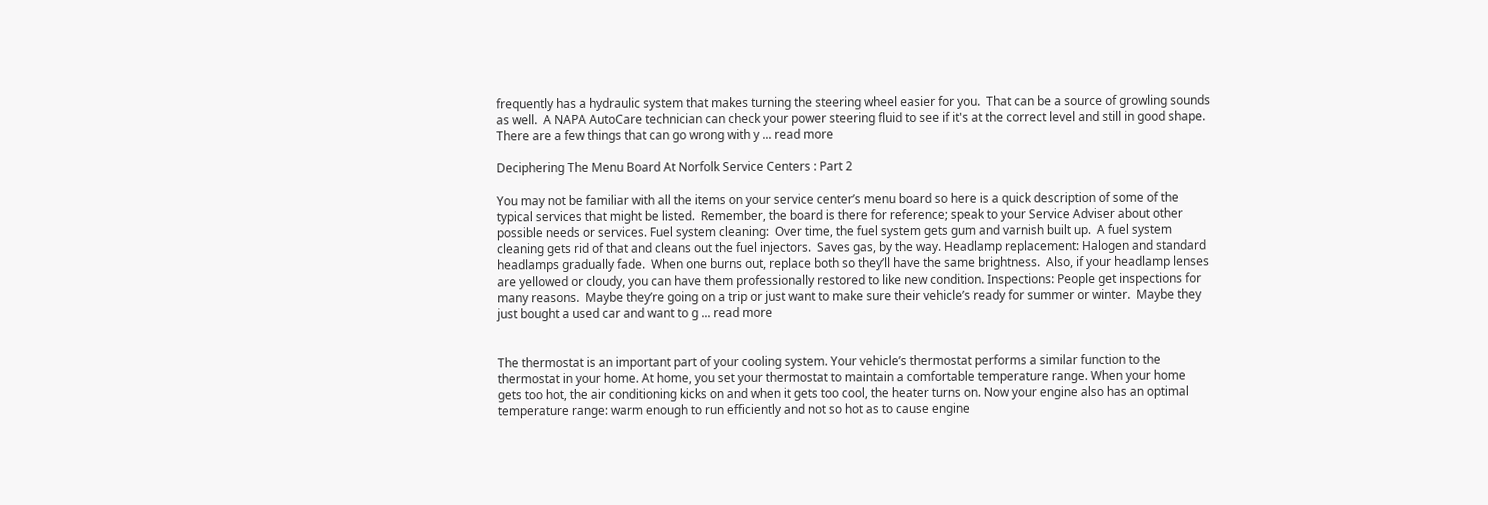frequently has a hydraulic system that makes turning the steering wheel easier for you.  That can be a source of growling sounds as well.  A NAPA AutoCare technician can check your power steering fluid to see if it's at the correct level and still in good shape.  There are a few things that can go wrong with y ... read more

Deciphering The Menu Board At Norfolk Service Centers : Part 2

You may not be familiar with all the items on your service center’s menu board so here is a quick description of some of the typical services that might be listed.  Remember, the board is there for reference; speak to your Service Adviser about other possible needs or services. Fuel system cleaning:  Over time, the fuel system gets gum and varnish built up.  A fuel system cleaning gets rid of that and cleans out the fuel injectors.  Saves gas, by the way. Headlamp replacement: Halogen and standard headlamps gradually fade.  When one burns out, replace both so they’ll have the same brightness.  Also, if your headlamp lenses are yellowed or cloudy, you can have them professionally restored to like new condition. Inspections: People get inspections for many reasons.  Maybe they’re going on a trip or just want to make sure their vehicle’s ready for summer or winter.  Maybe they just bought a used car and want to g ... read more


The thermostat is an important part of your cooling system. Your vehicle’s thermostat performs a similar function to the thermostat in your home. At home, you set your thermostat to maintain a comfortable temperature range. When your home gets too hot, the air conditioning kicks on and when it gets too cool, the heater turns on. Now your engine also has an optimal temperature range: warm enough to run efficiently and not so hot as to cause engine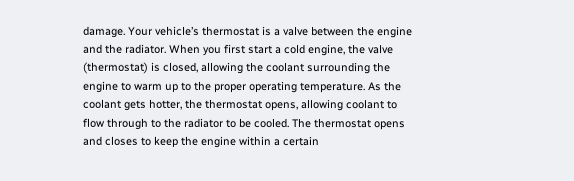damage. Your vehicle’s thermostat is a valve between the engine and the radiator. When you first start a cold engine, the valve (thermostat) is closed, allowing the coolant surrounding the engine to warm up to the proper operating temperature. As the coolant gets hotter, the thermostat opens, allowing coolant to flow through to the radiator to be cooled. The thermostat opens and closes to keep the engine within a certain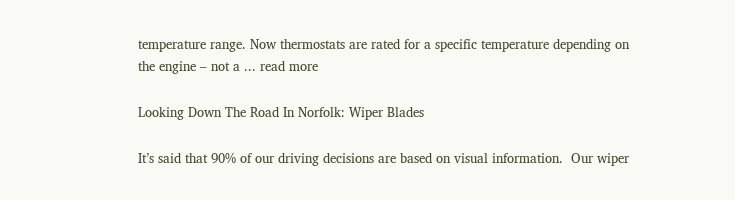temperature range. Now thermostats are rated for a specific temperature depending on the engine – not a ... read more

Looking Down The Road In Norfolk: Wiper Blades

It’s said that 90% of our driving decisions are based on visual information.  Our wiper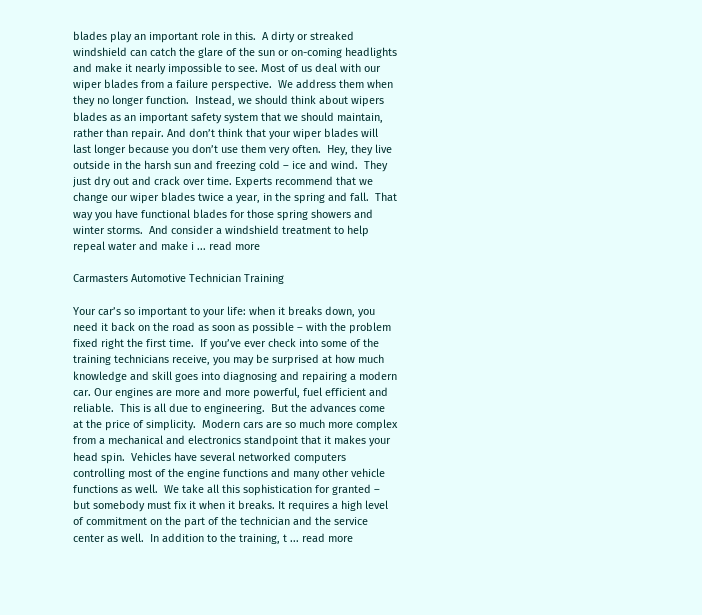blades play an important role in this.  A dirty or streaked windshield can catch the glare of the sun or on-coming headlights and make it nearly impossible to see. Most of us deal with our wiper blades from a failure perspective.  We address them when they no longer function.  Instead, we should think about wipers blades as an important safety system that we should maintain, rather than repair. And don’t think that your wiper blades will last longer because you don’t use them very often.  Hey, they live outside in the harsh sun and freezing cold – ice and wind.  They just dry out and crack over time. Experts recommend that we change our wiper blades twice a year, in the spring and fall.  That way you have functional blades for those spring showers and winter storms.  And consider a windshield treatment to help repeal water and make i ... read more

Carmasters Automotive Technician Training

Your car’s so important to your life: when it breaks down, you need it back on the road as soon as possible – with the problem fixed right the first time.  If you’ve ever check into some of the training technicians receive, you may be surprised at how much knowledge and skill goes into diagnosing and repairing a modern car. Our engines are more and more powerful, fuel efficient and reliable.  This is all due to engineering.  But the advances come at the price of simplicity.  Modern cars are so much more complex from a mechanical and electronics standpoint that it makes your head spin.  Vehicles have several networked computers controlling most of the engine functions and many other vehicle functions as well.  We take all this sophistication for granted – but somebody must fix it when it breaks. It requires a high level of commitment on the part of the technician and the service center as well.  In addition to the training, t ... read more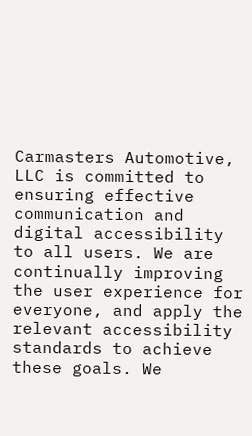Carmasters Automotive, LLC is committed to ensuring effective communication and digital accessibility to all users. We are continually improving the user experience for everyone, and apply the relevant accessibility standards to achieve these goals. We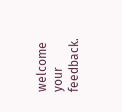welcome your feedback.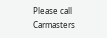Please call Carmasters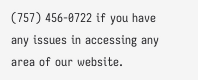(757) 456-0722 if you have any issues in accessing any area of our website.